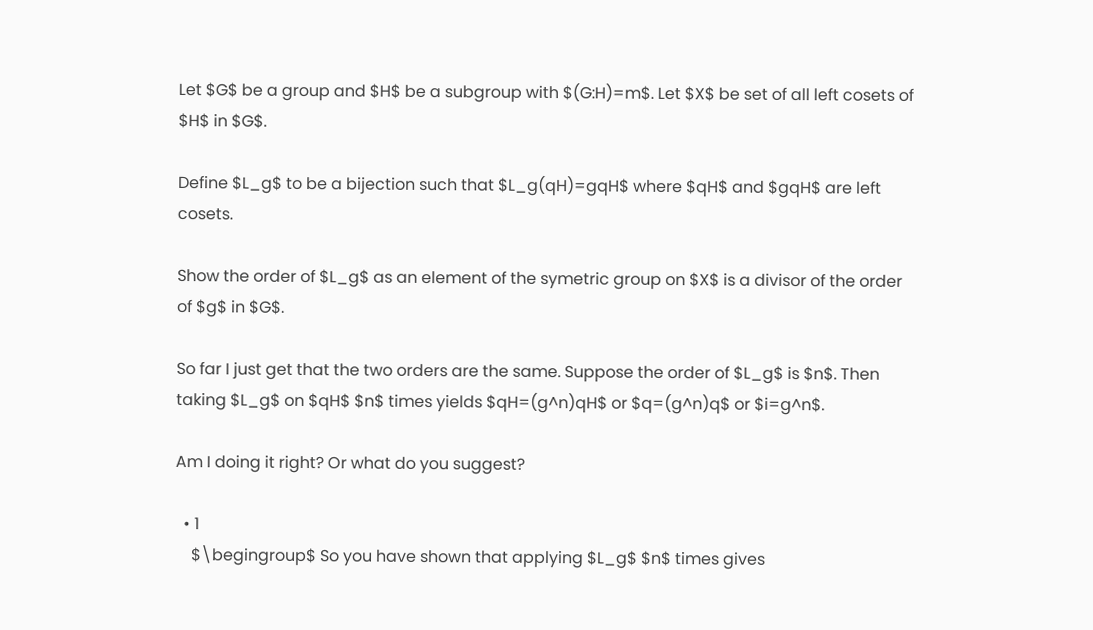Let $G$ be a group and $H$ be a subgroup with $(G:H)=m$. Let $X$ be set of all left cosets of $H$ in $G$.

Define $L_g$ to be a bijection such that $L_g(qH)=gqH$ where $qH$ and $gqH$ are left cosets.

Show the order of $L_g$ as an element of the symetric group on $X$ is a divisor of the order of $g$ in $G$.

So far I just get that the two orders are the same. Suppose the order of $L_g$ is $n$. Then taking $L_g$ on $qH$ $n$ times yields $qH=(g^n)qH$ or $q=(g^n)q$ or $i=g^n$.

Am I doing it right? Or what do you suggest?

  • 1
    $\begingroup$ So you have shown that applying $L_g$ $n$ times gives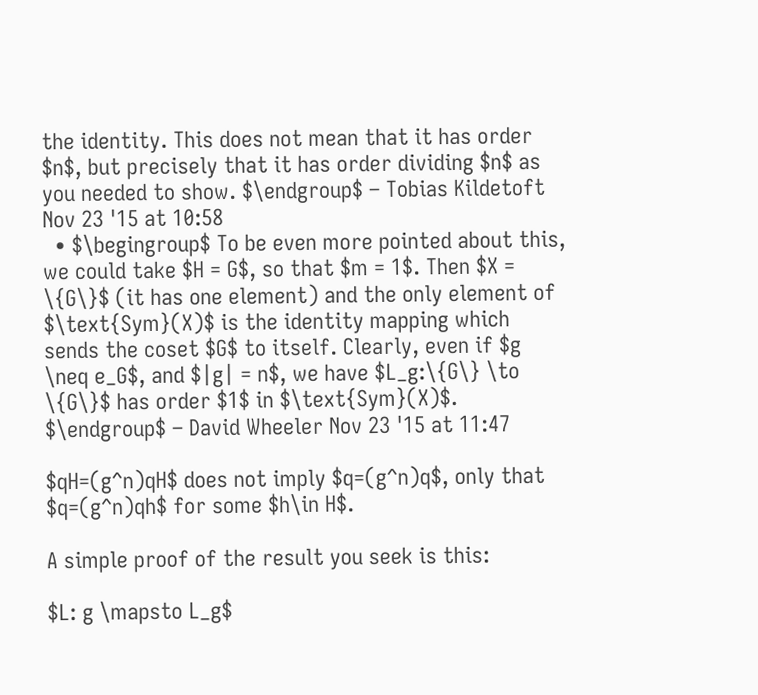the identity. This does not mean that it has order $n$, but precisely that it has order dividing $n$ as you needed to show. $\endgroup$ – Tobias Kildetoft Nov 23 '15 at 10:58
  • $\begingroup$ To be even more pointed about this, we could take $H = G$, so that $m = 1$. Then $X = \{G\}$ (it has one element) and the only element of $\text{Sym}(X)$ is the identity mapping which sends the coset $G$ to itself. Clearly, even if $g \neq e_G$, and $|g| = n$, we have $L_g:\{G\} \to \{G\}$ has order $1$ in $\text{Sym}(X)$. $\endgroup$ – David Wheeler Nov 23 '15 at 11:47

$qH=(g^n)qH$ does not imply $q=(g^n)q$, only that $q=(g^n)qh$ for some $h\in H$.

A simple proof of the result you seek is this:

$L: g \mapsto L_g$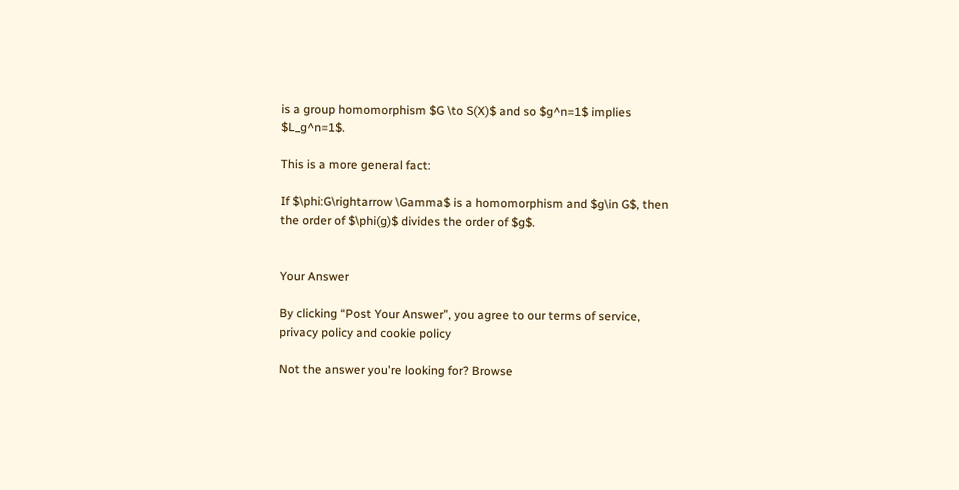is a group homomorphism $G \to S(X)$ and so $g^n=1$ implies $L_g^n=1$.

This is a more general fact:

If $\phi:G\rightarrow \Gamma$ is a homomorphism and $g\in G$, then the order of $\phi(g)$ divides the order of $g$.


Your Answer

By clicking “Post Your Answer”, you agree to our terms of service, privacy policy and cookie policy

Not the answer you're looking for? Browse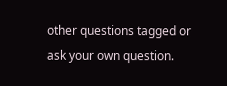other questions tagged or ask your own question.